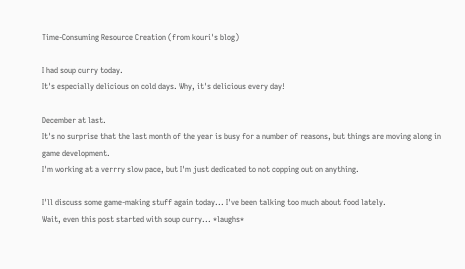Time-Consuming Resource Creation (from kouri's blog)

I had soup curry today.
It's especially delicious on cold days. Why, it's delicious every day!

December at last.
It's no surprise that the last month of the year is busy for a number of reasons, but things are moving along in game development.
I'm working at a verrry slow pace, but I'm just dedicated to not copping out on anything.

I'll discuss some game-making stuff again today... I've been talking too much about food lately.
Wait, even this post started with soup curry... *laughs*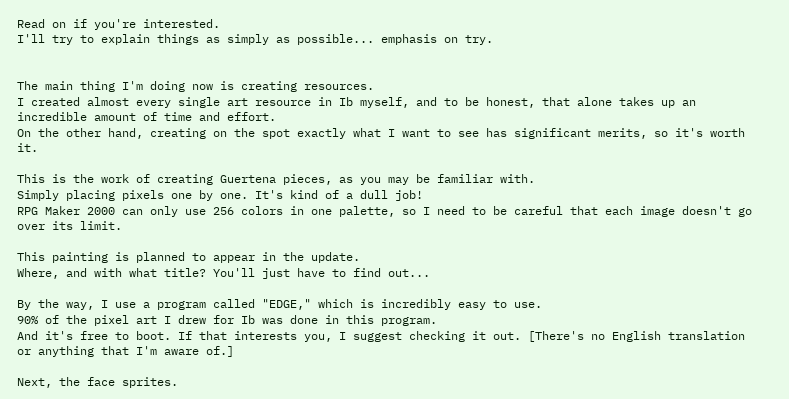Read on if you're interested.
I'll try to explain things as simply as possible... emphasis on try.


The main thing I'm doing now is creating resources.
I created almost every single art resource in Ib myself, and to be honest, that alone takes up an incredible amount of time and effort.
On the other hand, creating on the spot exactly what I want to see has significant merits, so it's worth it.

This is the work of creating Guertena pieces, as you may be familiar with.
Simply placing pixels one by one. It's kind of a dull job!
RPG Maker 2000 can only use 256 colors in one palette, so I need to be careful that each image doesn't go over its limit.

This painting is planned to appear in the update.
Where, and with what title? You'll just have to find out...

By the way, I use a program called "EDGE," which is incredibly easy to use.
90% of the pixel art I drew for Ib was done in this program.
And it's free to boot. If that interests you, I suggest checking it out. [There's no English translation or anything that I'm aware of.]

Next, the face sprites.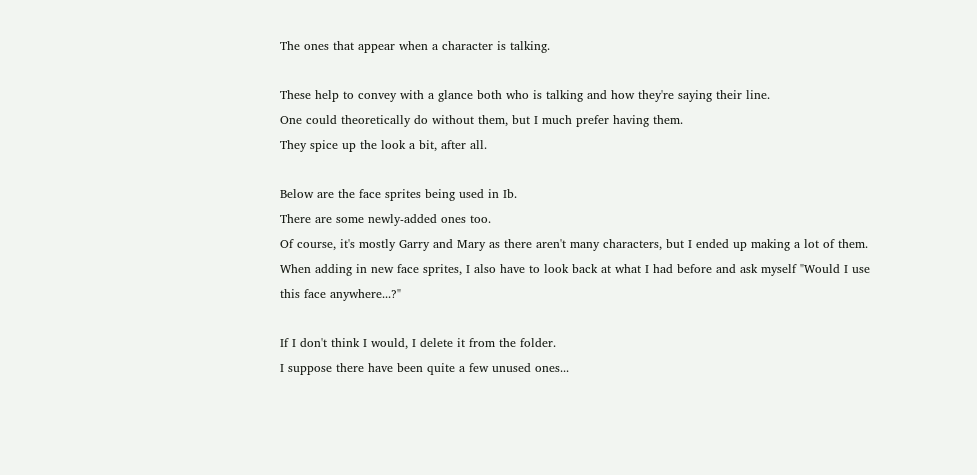The ones that appear when a character is talking.

These help to convey with a glance both who is talking and how they're saying their line.
One could theoretically do without them, but I much prefer having them.
They spice up the look a bit, after all.

Below are the face sprites being used in Ib.
There are some newly-added ones too.
Of course, it's mostly Garry and Mary as there aren't many characters, but I ended up making a lot of them.
When adding in new face sprites, I also have to look back at what I had before and ask myself "Would I use this face anywhere...?"

If I don't think I would, I delete it from the folder.
I suppose there have been quite a few unused ones...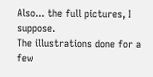Also... the full pictures, I suppose.
The illustrations done for a few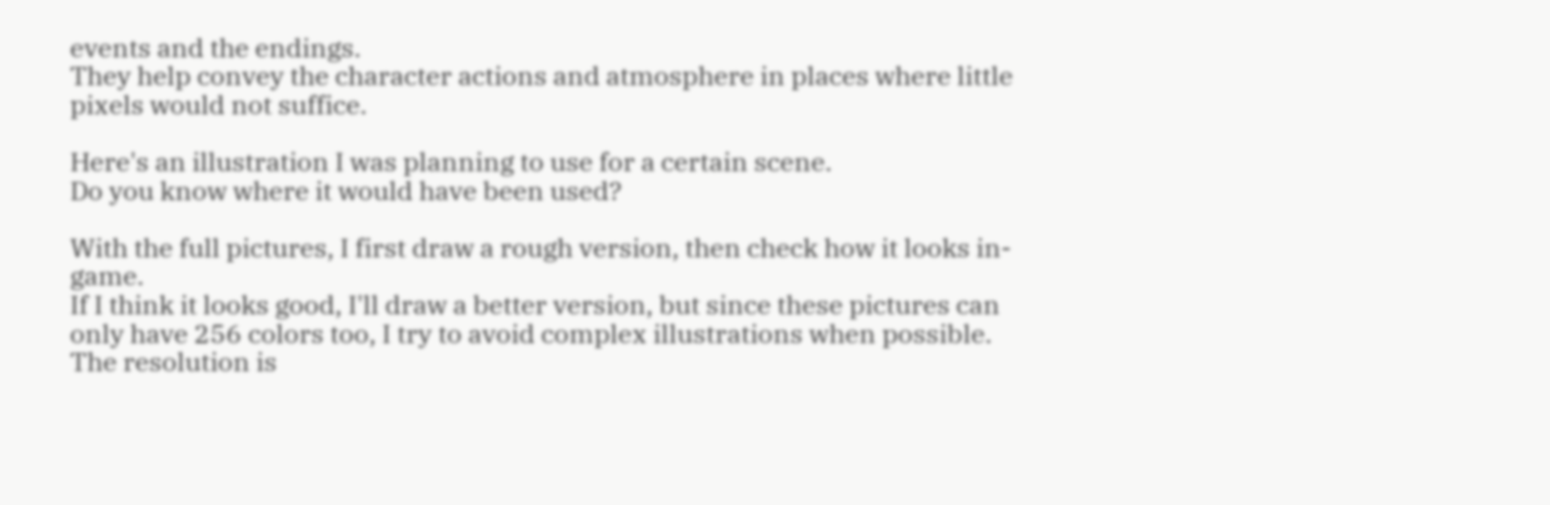events and the endings.
They help convey the character actions and atmosphere in places where little pixels would not suffice.

Here's an illustration I was planning to use for a certain scene.
Do you know where it would have been used?

With the full pictures, I first draw a rough version, then check how it looks in-game.
If I think it looks good, I'll draw a better version, but since these pictures can only have 256 colors too, I try to avoid complex illustrations when possible.
The resolution is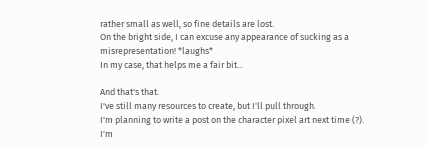rather small as well, so fine details are lost.
On the bright side, I can excuse any appearance of sucking as a misrepresentation! *laughs*
In my case, that helps me a fair bit...

And that's that.
I've still many resources to create, but I'll pull through.
I'm planning to write a post on the character pixel art next time (?).
I'm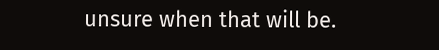unsure when that will be.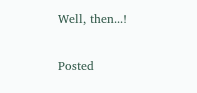Well, then...!

Posted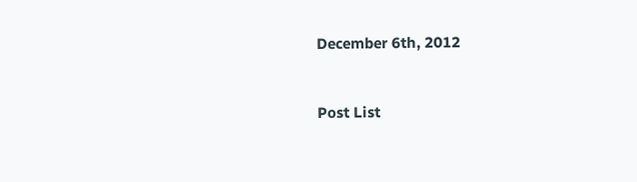December 6th, 2012


Post List